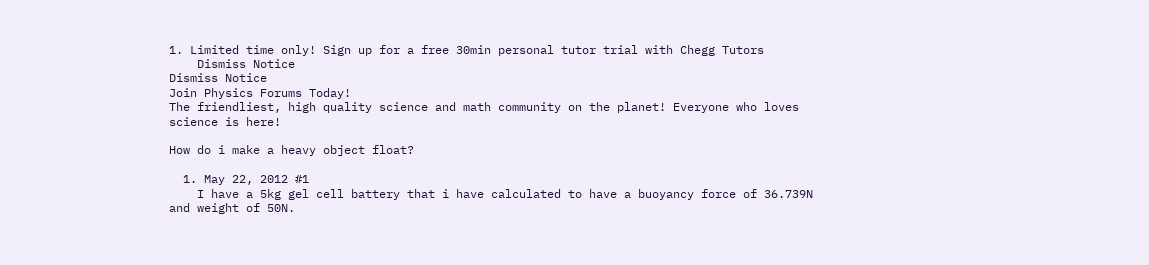1. Limited time only! Sign up for a free 30min personal tutor trial with Chegg Tutors
    Dismiss Notice
Dismiss Notice
Join Physics Forums Today!
The friendliest, high quality science and math community on the planet! Everyone who loves science is here!

How do i make a heavy object float?

  1. May 22, 2012 #1
    I have a 5kg gel cell battery that i have calculated to have a buoyancy force of 36.739N and weight of 50N.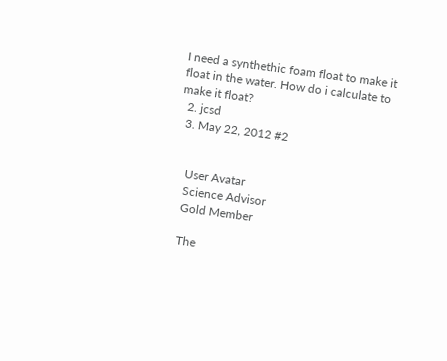I need a synthethic foam float to make it float in the water. How do i calculate to make it float?
  2. jcsd
  3. May 22, 2012 #2


    User Avatar
    Science Advisor
    Gold Member

    The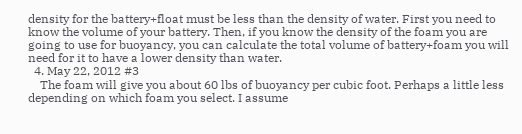density for the battery+float must be less than the density of water. First you need to know the volume of your battery. Then, if you know the density of the foam you are going to use for buoyancy, you can calculate the total volume of battery+foam you will need for it to have a lower density than water.
  4. May 22, 2012 #3
    The foam will give you about 60 lbs of buoyancy per cubic foot. Perhaps a little less depending on which foam you select. I assume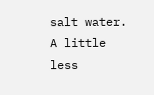salt water. A little less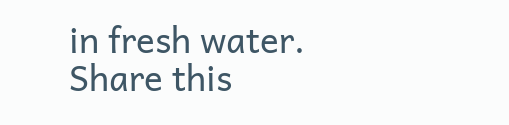in fresh water.
Share this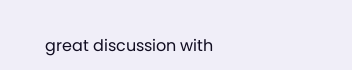great discussion with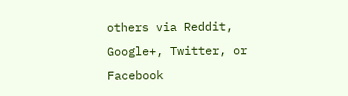others via Reddit, Google+, Twitter, or Facebook